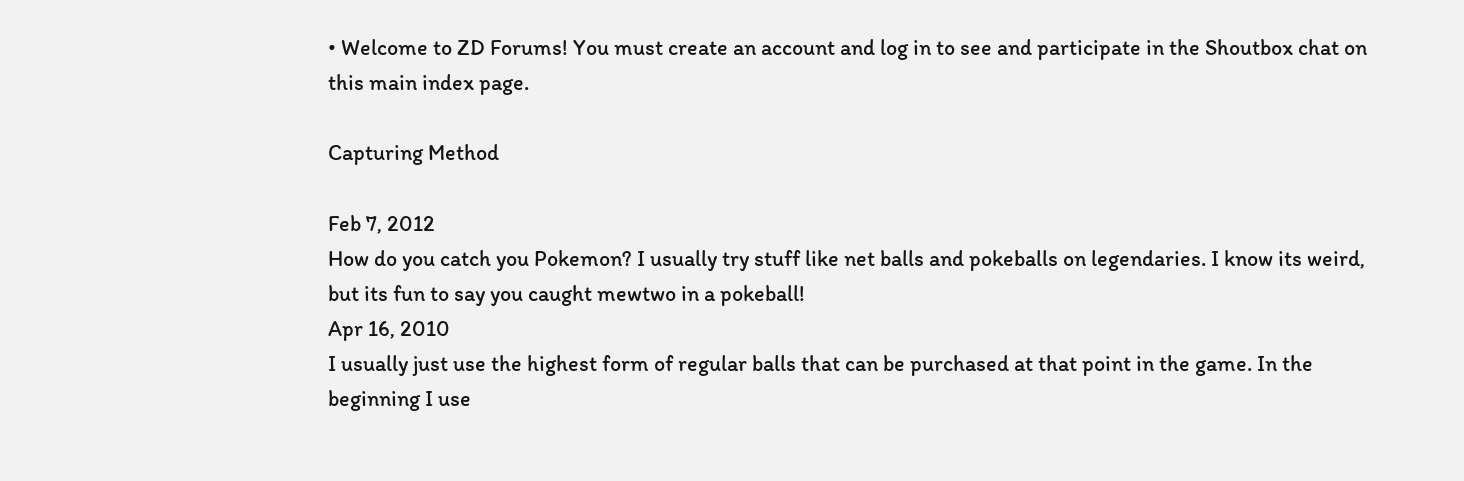• Welcome to ZD Forums! You must create an account and log in to see and participate in the Shoutbox chat on this main index page.

Capturing Method

Feb 7, 2012
How do you catch you Pokemon? I usually try stuff like net balls and pokeballs on legendaries. I know its weird, but its fun to say you caught mewtwo in a pokeball!
Apr 16, 2010
I usually just use the highest form of regular balls that can be purchased at that point in the game. In the beginning I use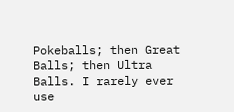Pokeballs; then Great Balls; then Ultra Balls. I rarely ever use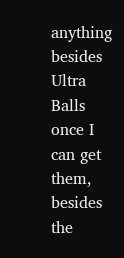anything besides Ultra Balls once I can get them, besides the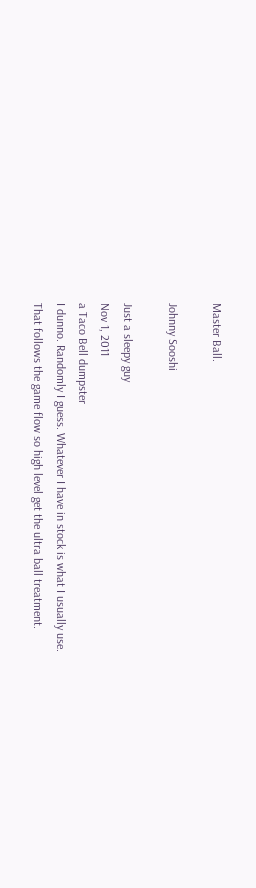Master Ball.

Johnny Sooshi

Just a sleepy guy
Nov 1, 2011
a Taco Bell dumpster
I dunno. Randomly I guess. Whatever I have in stock is what I usually use. That follows the game flow so high level get the ultra ball treatment.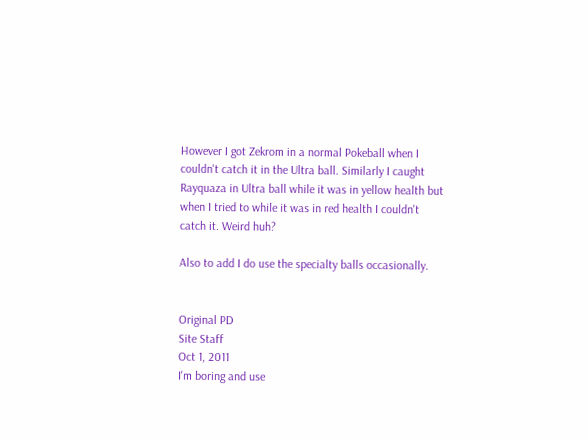However I got Zekrom in a normal Pokeball when I couldn't catch it in the Ultra ball. Similarly I caught Rayquaza in Ultra ball while it was in yellow health but when I tried to while it was in red health I couldn't catch it. Weird huh?

Also to add I do use the specialty balls occasionally.


Original PD
Site Staff
Oct 1, 2011
I'm boring and use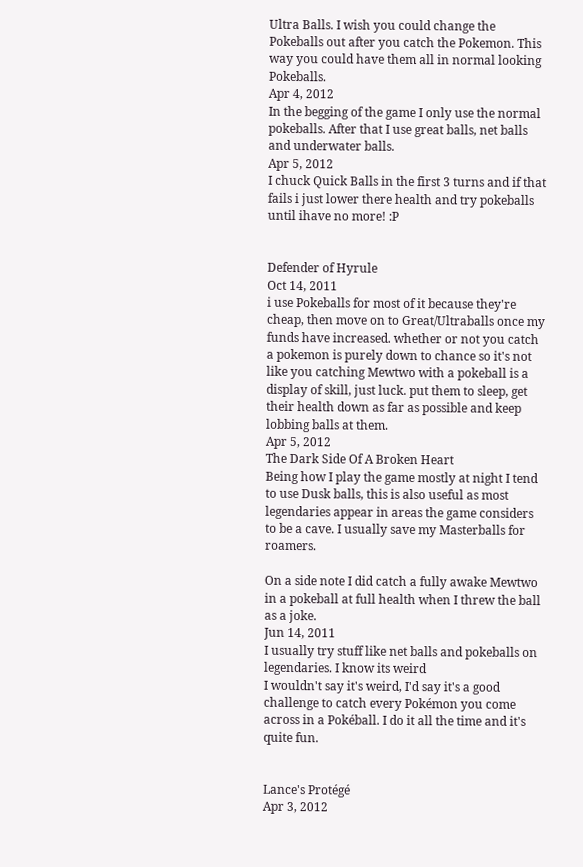Ultra Balls. I wish you could change the Pokeballs out after you catch the Pokemon. This way you could have them all in normal looking Pokeballs.
Apr 4, 2012
In the begging of the game I only use the normal pokeballs. After that I use great balls, net balls and underwater balls.
Apr 5, 2012
I chuck Quick Balls in the first 3 turns and if that fails i just lower there health and try pokeballs until ihave no more! :P


Defender of Hyrule
Oct 14, 2011
i use Pokeballs for most of it because they're cheap, then move on to Great/Ultraballs once my funds have increased. whether or not you catch a pokemon is purely down to chance so it's not like you catching Mewtwo with a pokeball is a display of skill, just luck. put them to sleep, get their health down as far as possible and keep lobbing balls at them.
Apr 5, 2012
The Dark Side Of A Broken Heart
Being how I play the game mostly at night I tend to use Dusk balls, this is also useful as most legendaries appear in areas the game considers to be a cave. I usually save my Masterballs for roamers.

On a side note I did catch a fully awake Mewtwo in a pokeball at full health when I threw the ball as a joke.
Jun 14, 2011
I usually try stuff like net balls and pokeballs on legendaries. I know its weird
I wouldn't say it's weird, I'd say it's a good challenge to catch every Pokémon you come across in a Pokéball. I do it all the time and it's quite fun.


Lance's Protégé
Apr 3, 2012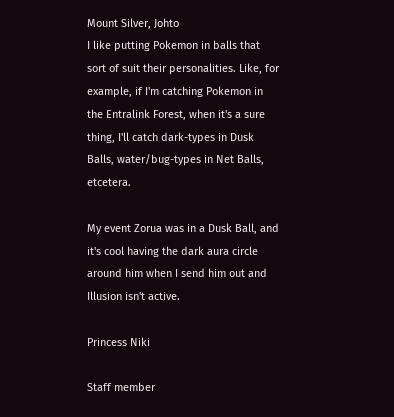Mount Silver, Johto
I like putting Pokemon in balls that sort of suit their personalities. Like, for example, if I'm catching Pokemon in the Entralink Forest, when it's a sure thing, I'll catch dark-types in Dusk Balls, water/bug-types in Net Balls, etcetera.

My event Zorua was in a Dusk Ball, and it's cool having the dark aura circle around him when I send him out and Illusion isn't active.

Princess Niki

Staff member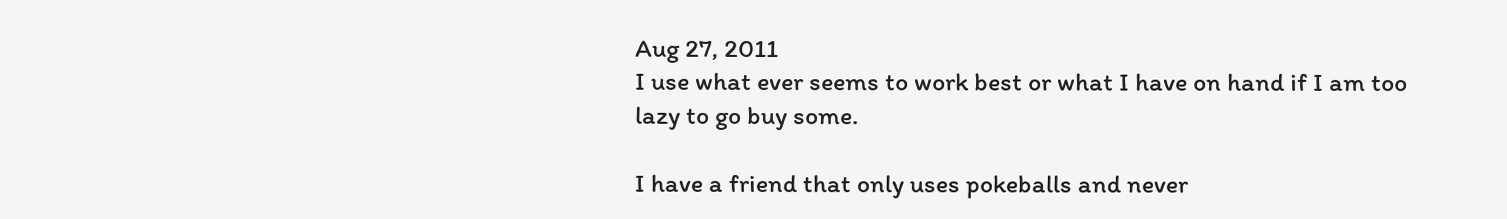Aug 27, 2011
I use what ever seems to work best or what I have on hand if I am too lazy to go buy some.

I have a friend that only uses pokeballs and never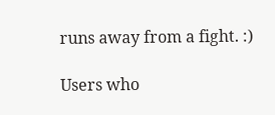runs away from a fight. :)

Users who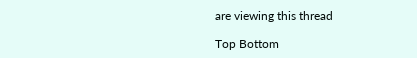are viewing this thread

Top Bottom